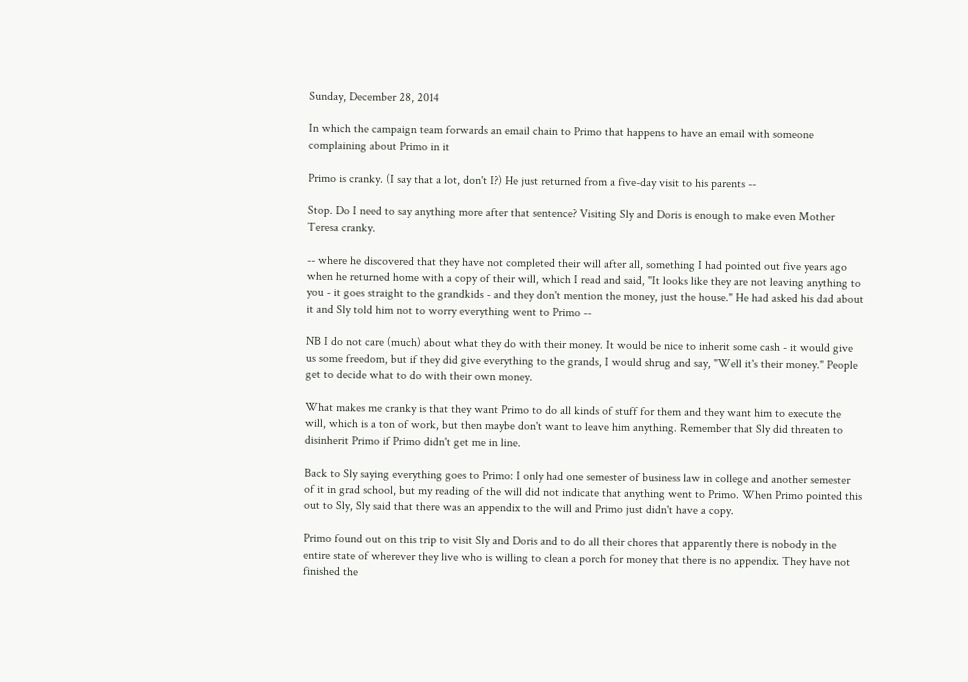Sunday, December 28, 2014

In which the campaign team forwards an email chain to Primo that happens to have an email with someone complaining about Primo in it

Primo is cranky. (I say that a lot, don't I?) He just returned from a five-day visit to his parents --

Stop. Do I need to say anything more after that sentence? Visiting Sly and Doris is enough to make even Mother Teresa cranky.

-- where he discovered that they have not completed their will after all, something I had pointed out five years ago when he returned home with a copy of their will, which I read and said, "It looks like they are not leaving anything to you - it goes straight to the grandkids - and they don't mention the money, just the house." He had asked his dad about it and Sly told him not to worry everything went to Primo --

NB I do not care (much) about what they do with their money. It would be nice to inherit some cash - it would give us some freedom, but if they did give everything to the grands, I would shrug and say, "Well it's their money." People get to decide what to do with their own money.

What makes me cranky is that they want Primo to do all kinds of stuff for them and they want him to execute the will, which is a ton of work, but then maybe don't want to leave him anything. Remember that Sly did threaten to disinherit Primo if Primo didn't get me in line.

Back to Sly saying everything goes to Primo: I only had one semester of business law in college and another semester of it in grad school, but my reading of the will did not indicate that anything went to Primo. When Primo pointed this out to Sly, Sly said that there was an appendix to the will and Primo just didn't have a copy.

Primo found out on this trip to visit Sly and Doris and to do all their chores that apparently there is nobody in the entire state of wherever they live who is willing to clean a porch for money that there is no appendix. They have not finished the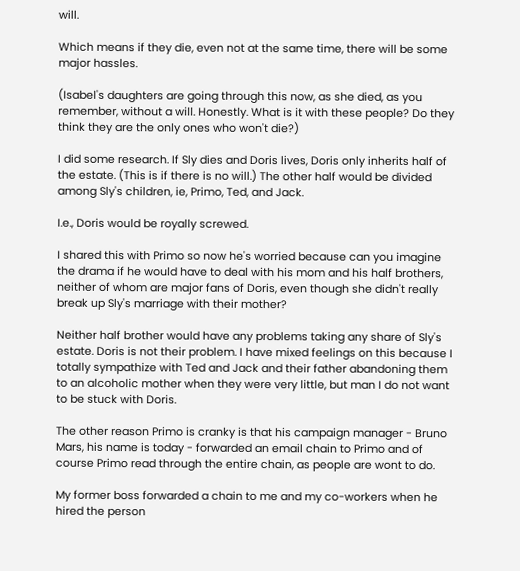will.

Which means if they die, even not at the same time, there will be some major hassles.

(Isabel's daughters are going through this now, as she died, as you remember, without a will. Honestly. What is it with these people? Do they think they are the only ones who won't die?)

I did some research. If Sly dies and Doris lives, Doris only inherits half of the estate. (This is if there is no will.) The other half would be divided among Sly's children, ie, Primo, Ted, and Jack.

I.e., Doris would be royally screwed.

I shared this with Primo so now he's worried because can you imagine the drama if he would have to deal with his mom and his half brothers, neither of whom are major fans of Doris, even though she didn't really break up Sly's marriage with their mother?

Neither half brother would have any problems taking any share of Sly's estate. Doris is not their problem. I have mixed feelings on this because I totally sympathize with Ted and Jack and their father abandoning them to an alcoholic mother when they were very little, but man I do not want to be stuck with Doris.

The other reason Primo is cranky is that his campaign manager - Bruno Mars, his name is today - forwarded an email chain to Primo and of course Primo read through the entire chain, as people are wont to do.

My former boss forwarded a chain to me and my co-workers when he hired the person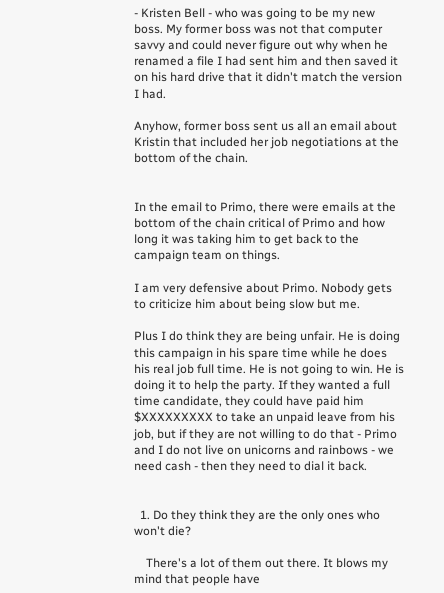- Kristen Bell - who was going to be my new boss. My former boss was not that computer savvy and could never figure out why when he renamed a file I had sent him and then saved it on his hard drive that it didn't match the version I had.

Anyhow, former boss sent us all an email about Kristin that included her job negotiations at the bottom of the chain.


In the email to Primo, there were emails at the bottom of the chain critical of Primo and how long it was taking him to get back to the campaign team on things.

I am very defensive about Primo. Nobody gets to criticize him about being slow but me.

Plus I do think they are being unfair. He is doing this campaign in his spare time while he does his real job full time. He is not going to win. He is doing it to help the party. If they wanted a full time candidate, they could have paid him $XXXXXXXXX to take an unpaid leave from his job, but if they are not willing to do that - Primo and I do not live on unicorns and rainbows - we need cash - then they need to dial it back.


  1. Do they think they are the only ones who won't die?

    There's a lot of them out there. It blows my mind that people have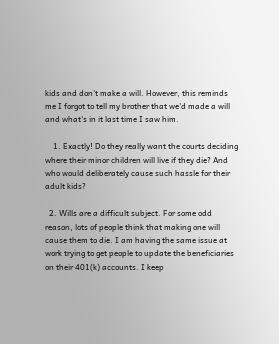kids and don't make a will. However, this reminds me I forgot to tell my brother that we'd made a will and what's in it last time I saw him.

    1. Exactly! Do they really want the courts deciding where their minor children will live if they die? And who would deliberately cause such hassle for their adult kids?

  2. Wills are a difficult subject. For some odd reason, lots of people think that making one will cause them to die. I am having the same issue at work trying to get people to update the beneficiaries on their 401(k) accounts. I keep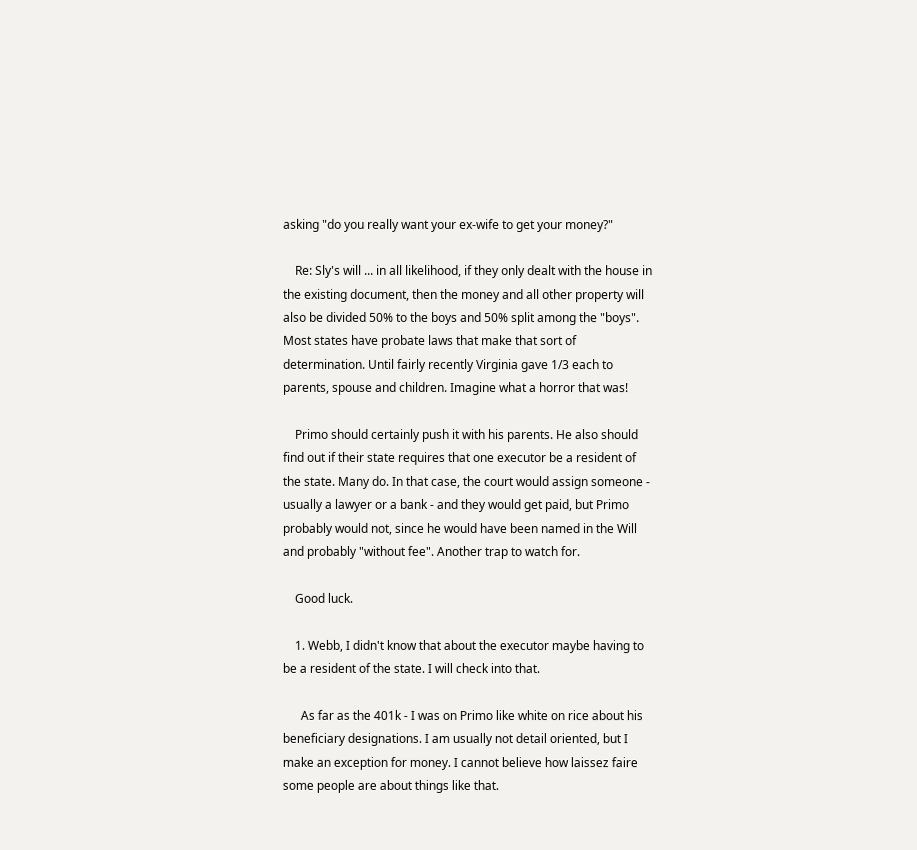asking "do you really want your ex-wife to get your money?"

    Re: Sly's will ... in all likelihood, if they only dealt with the house in the existing document, then the money and all other property will also be divided 50% to the boys and 50% split among the "boys". Most states have probate laws that make that sort of determination. Until fairly recently Virginia gave 1/3 each to parents, spouse and children. Imagine what a horror that was!

    Primo should certainly push it with his parents. He also should find out if their state requires that one executor be a resident of the state. Many do. In that case, the court would assign someone - usually a lawyer or a bank - and they would get paid, but Primo probably would not, since he would have been named in the Will and probably "without fee". Another trap to watch for.

    Good luck.

    1. Webb, I didn't know that about the executor maybe having to be a resident of the state. I will check into that.

      As far as the 401k - I was on Primo like white on rice about his beneficiary designations. I am usually not detail oriented, but I make an exception for money. I cannot believe how laissez faire some people are about things like that.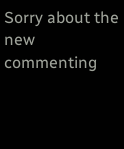Sorry about the new commenting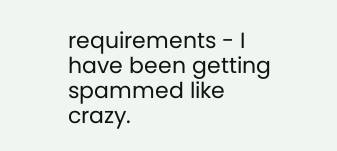requirements - I have been getting spammed like crazy.